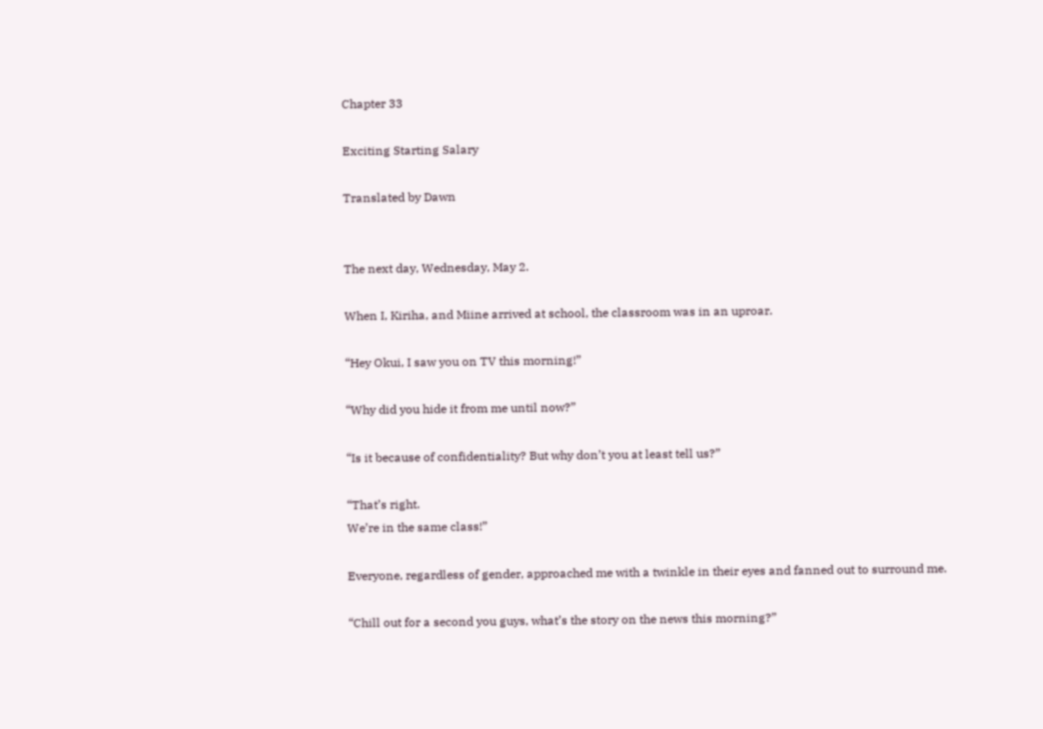Chapter 33

Exciting Starting Salary

Translated by Dawn


The next day, Wednesday, May 2.

When I, Kiriha, and Miine arrived at school, the classroom was in an uproar.

“Hey Okui, I saw you on TV this morning!”

“Why did you hide it from me until now?”

“Is it because of confidentiality? But why don’t you at least tell us?”

“That’s right.
We’re in the same class!”

Everyone, regardless of gender, approached me with a twinkle in their eyes and fanned out to surround me.

“Chill out for a second you guys, what’s the story on the news this morning?”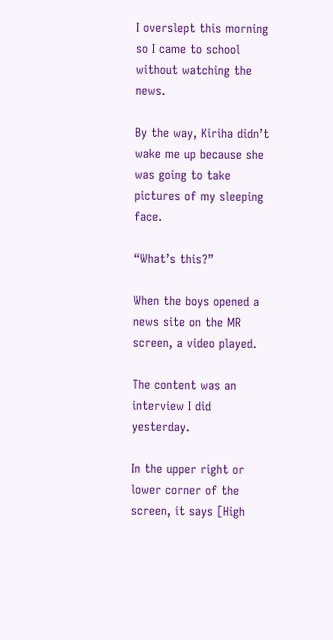I overslept this morning so I came to school without watching the news.

By the way, Kiriha didn’t wake me up because she was going to take pictures of my sleeping face.

“What’s this?”

When the boys opened a news site on the MR screen, a video played.

The content was an interview I did yesterday.

In the upper right or lower corner of the screen, it says [High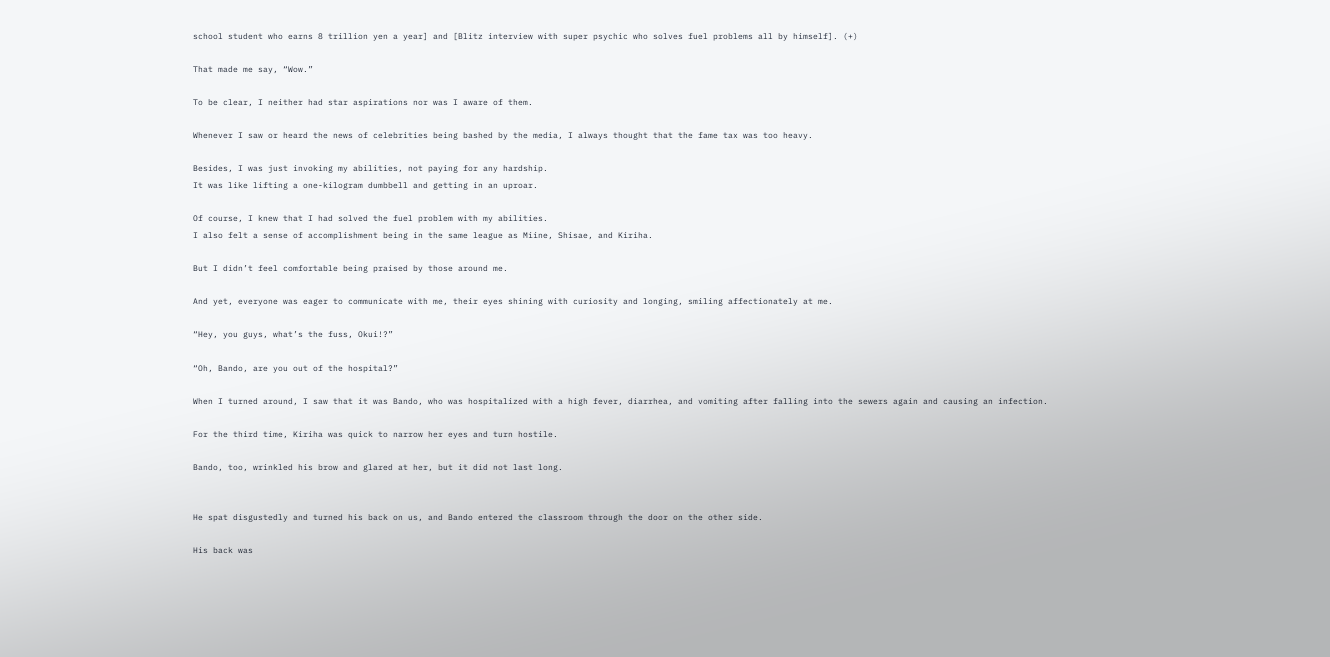school student who earns 8 trillion yen a year] and [Blitz interview with super psychic who solves fuel problems all by himself]. (+)

That made me say, “Wow.”

To be clear, I neither had star aspirations nor was I aware of them.

Whenever I saw or heard the news of celebrities being bashed by the media, I always thought that the fame tax was too heavy.

Besides, I was just invoking my abilities, not paying for any hardship.
It was like lifting a one-kilogram dumbbell and getting in an uproar.

Of course, I knew that I had solved the fuel problem with my abilities.
I also felt a sense of accomplishment being in the same league as Miine, Shisae, and Kiriha.

But I didn’t feel comfortable being praised by those around me.

And yet, everyone was eager to communicate with me, their eyes shining with curiosity and longing, smiling affectionately at me.

“Hey, you guys, what’s the fuss, Okui!?”

“Oh, Bando, are you out of the hospital?”

When I turned around, I saw that it was Bando, who was hospitalized with a high fever, diarrhea, and vomiting after falling into the sewers again and causing an infection.

For the third time, Kiriha was quick to narrow her eyes and turn hostile.

Bando, too, wrinkled his brow and glared at her, but it did not last long.


He spat disgustedly and turned his back on us, and Bando entered the classroom through the door on the other side.

His back was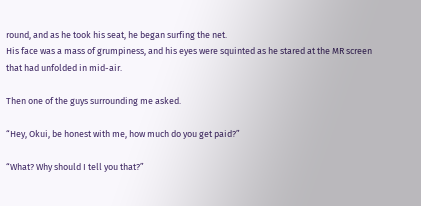round, and as he took his seat, he began surfing the net.
His face was a mass of grumpiness, and his eyes were squinted as he stared at the MR screen that had unfolded in mid-air.

Then one of the guys surrounding me asked.

“Hey, Okui, be honest with me, how much do you get paid?”

“What? Why should I tell you that?”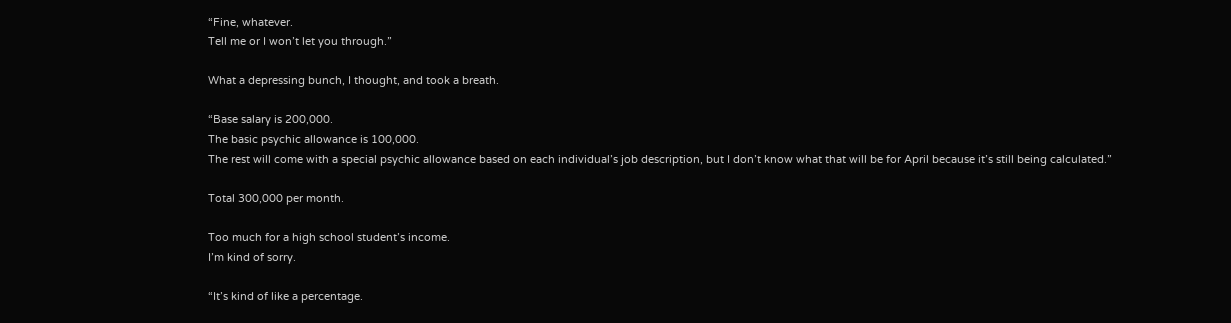“Fine, whatever.
Tell me or I won’t let you through.”

What a depressing bunch, I thought, and took a breath.

“Base salary is 200,000.
The basic psychic allowance is 100,000.
The rest will come with a special psychic allowance based on each individual’s job description, but I don’t know what that will be for April because it’s still being calculated.”

Total 300,000 per month.

Too much for a high school student’s income.
I’m kind of sorry.

“It’s kind of like a percentage.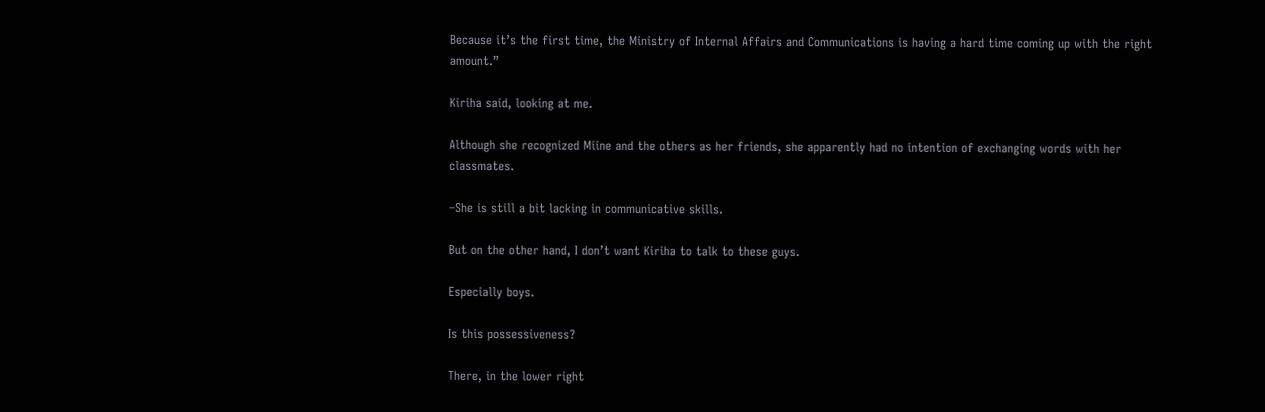Because it’s the first time, the Ministry of Internal Affairs and Communications is having a hard time coming up with the right amount.”

Kiriha said, looking at me.

Although she recognized Miine and the others as her friends, she apparently had no intention of exchanging words with her classmates.

–She is still a bit lacking in communicative skills.

But on the other hand, I don’t want Kiriha to talk to these guys.

Especially boys.

Is this possessiveness?

There, in the lower right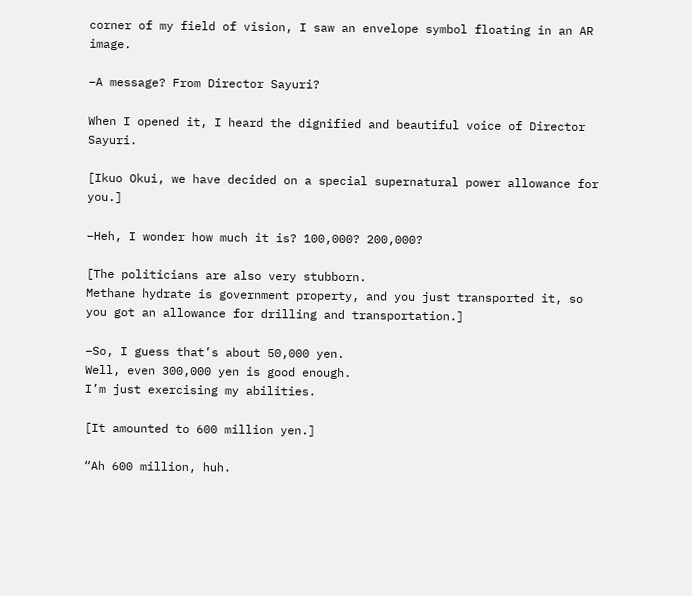corner of my field of vision, I saw an envelope symbol floating in an AR image.

–A message? From Director Sayuri?

When I opened it, I heard the dignified and beautiful voice of Director Sayuri.

[Ikuo Okui, we have decided on a special supernatural power allowance for you.]

–Heh, I wonder how much it is? 100,000? 200,000?

[The politicians are also very stubborn.
Methane hydrate is government property, and you just transported it, so you got an allowance for drilling and transportation.]

–So, I guess that’s about 50,000 yen.
Well, even 300,000 yen is good enough.
I’m just exercising my abilities.

[It amounted to 600 million yen.]

“Ah 600 million, huh.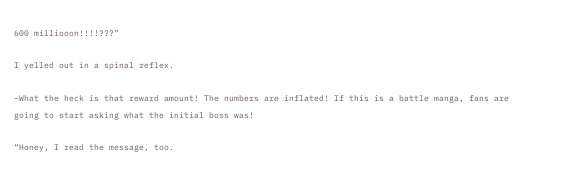600 milliooon!!!!???”

I yelled out in a spinal reflex.

–What the heck is that reward amount! The numbers are inflated! If this is a battle manga, fans are going to start asking what the initial boss was!

“Honey, I read the message, too.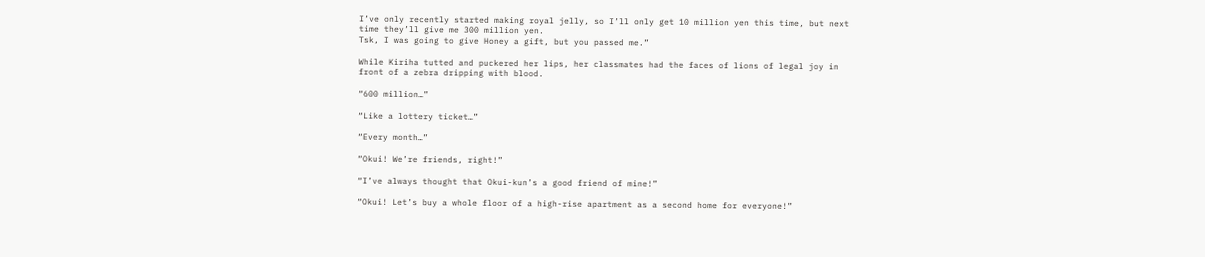I’ve only recently started making royal jelly, so I’ll only get 10 million yen this time, but next time they’ll give me 300 million yen.
Tsk, I was going to give Honey a gift, but you passed me.”

While Kiriha tutted and puckered her lips, her classmates had the faces of lions of legal joy in front of a zebra dripping with blood.

“600 million…”

“Like a lottery ticket…”

“Every month…”

“Okui! We’re friends, right!”

“I’ve always thought that Okui-kun’s a good friend of mine!”

“Okui! Let’s buy a whole floor of a high-rise apartment as a second home for everyone!”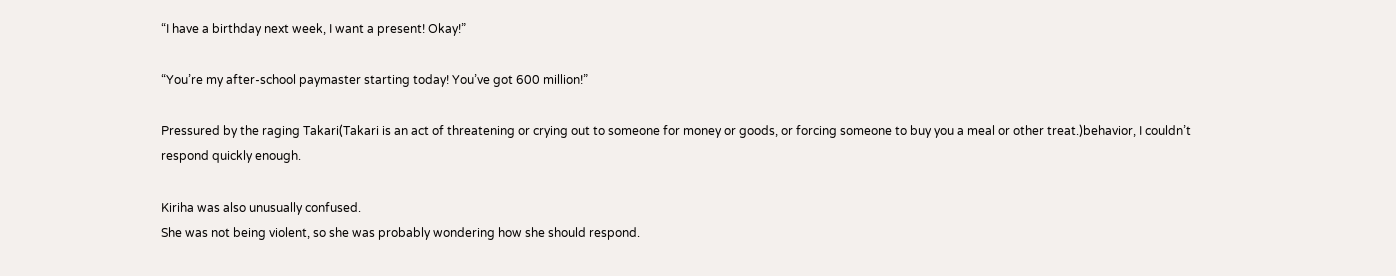“I have a birthday next week, I want a present! Okay!”

“You’re my after-school paymaster starting today! You’ve got 600 million!”

Pressured by the raging Takari(Takari is an act of threatening or crying out to someone for money or goods, or forcing someone to buy you a meal or other treat.)behavior, I couldn’t respond quickly enough.

Kiriha was also unusually confused.
She was not being violent, so she was probably wondering how she should respond.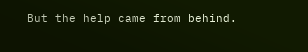But the help came from behind.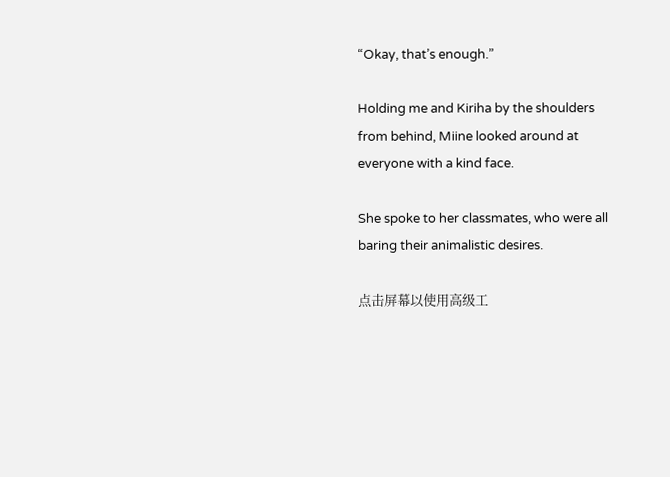“Okay, that’s enough.”

Holding me and Kiriha by the shoulders from behind, Miine looked around at everyone with a kind face.

She spoke to her classmates, who were all baring their animalistic desires.

点击屏幕以使用高级工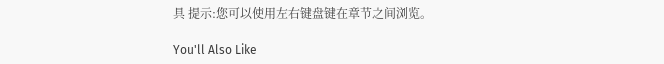具 提示:您可以使用左右键盘键在章节之间浏览。

You'll Also Like